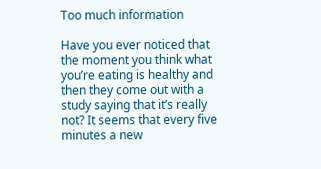Too much information

Have you ever noticed that the moment you think what you’re eating is healthy and then they come out with a study saying that it’s really not? It seems that every five minutes a new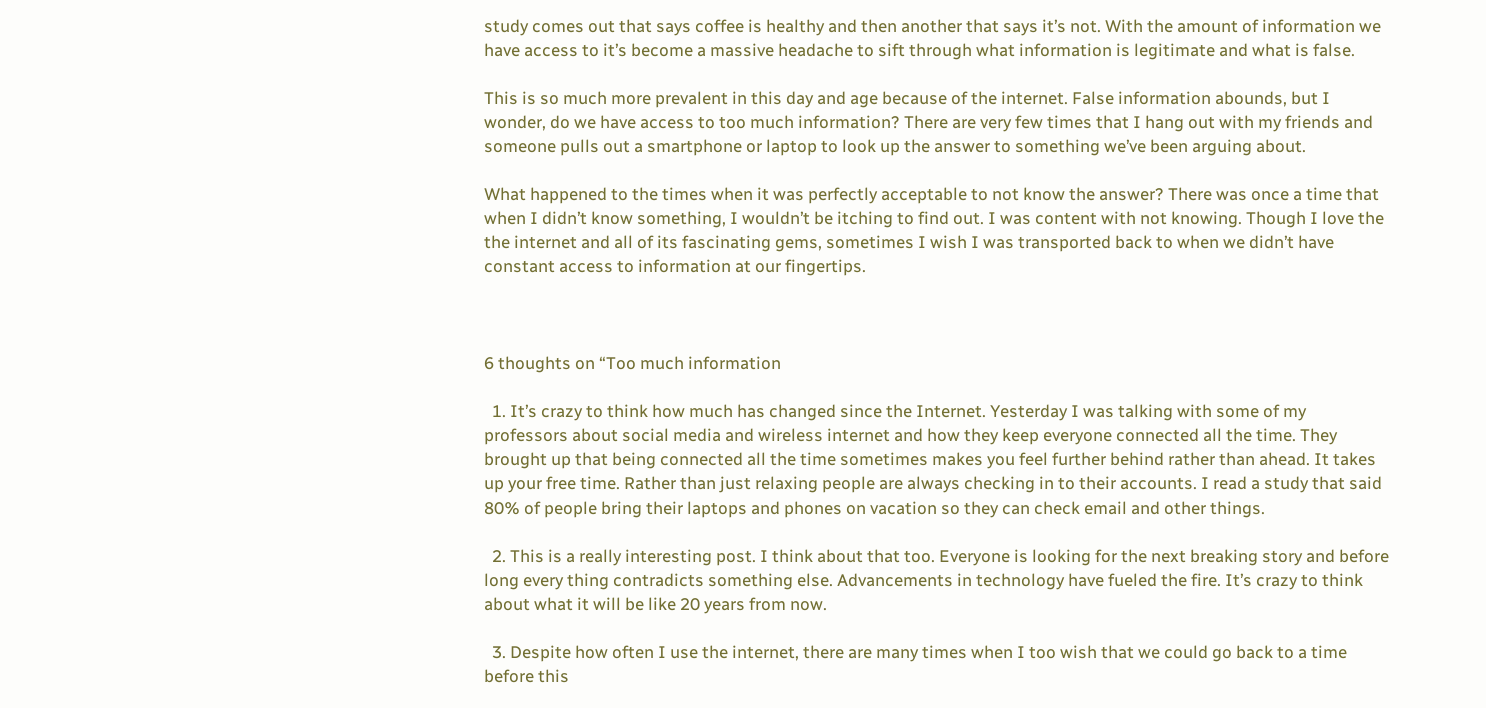study comes out that says coffee is healthy and then another that says it’s not. With the amount of information we have access to it’s become a massive headache to sift through what information is legitimate and what is false.

This is so much more prevalent in this day and age because of the internet. False information abounds, but I wonder, do we have access to too much information? There are very few times that I hang out with my friends and someone pulls out a smartphone or laptop to look up the answer to something we’ve been arguing about.

What happened to the times when it was perfectly acceptable to not know the answer? There was once a time that when I didn’t know something, I wouldn’t be itching to find out. I was content with not knowing. Though I love the the internet and all of its fascinating gems, sometimes I wish I was transported back to when we didn’t have constant access to information at our fingertips.



6 thoughts on “Too much information

  1. It’s crazy to think how much has changed since the Internet. Yesterday I was talking with some of my professors about social media and wireless internet and how they keep everyone connected all the time. They brought up that being connected all the time sometimes makes you feel further behind rather than ahead. It takes up your free time. Rather than just relaxing people are always checking in to their accounts. I read a study that said 80% of people bring their laptops and phones on vacation so they can check email and other things.

  2. This is a really interesting post. I think about that too. Everyone is looking for the next breaking story and before long every thing contradicts something else. Advancements in technology have fueled the fire. It’s crazy to think about what it will be like 20 years from now.

  3. Despite how often I use the internet, there are many times when I too wish that we could go back to a time before this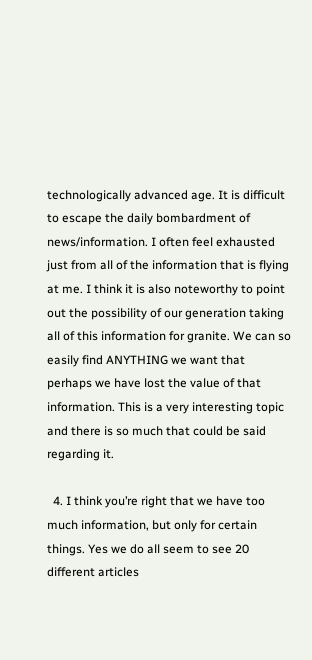technologically advanced age. It is difficult to escape the daily bombardment of news/information. I often feel exhausted just from all of the information that is flying at me. I think it is also noteworthy to point out the possibility of our generation taking all of this information for granite. We can so easily find ANYTHING we want that perhaps we have lost the value of that information. This is a very interesting topic and there is so much that could be said regarding it.

  4. I think you’re right that we have too much information, but only for certain things. Yes we do all seem to see 20 different articles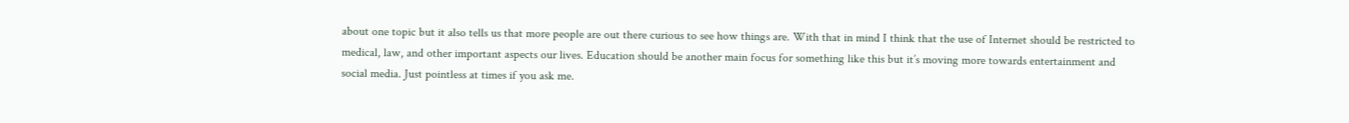about one topic but it also tells us that more people are out there curious to see how things are. With that in mind I think that the use of Internet should be restricted to medical, law, and other important aspects our lives. Education should be another main focus for something like this but it’s moving more towards entertainment and social media. Just pointless at times if you ask me.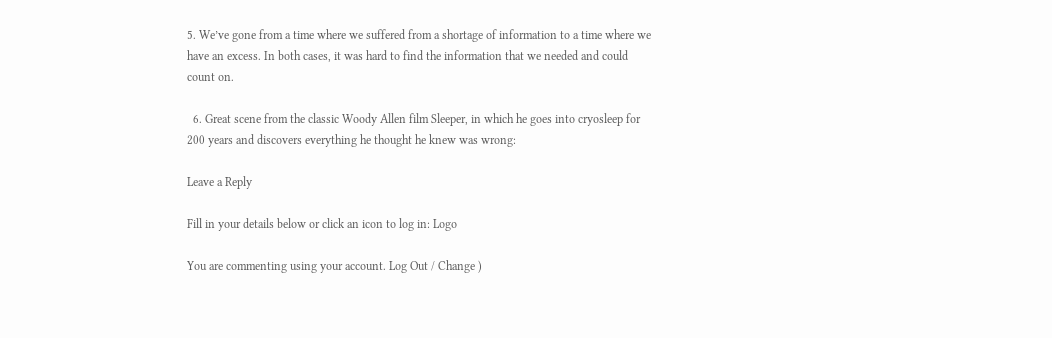5. We’ve gone from a time where we suffered from a shortage of information to a time where we have an excess. In both cases, it was hard to find the information that we needed and could count on.

  6. Great scene from the classic Woody Allen film Sleeper, in which he goes into cryosleep for 200 years and discovers everything he thought he knew was wrong:

Leave a Reply

Fill in your details below or click an icon to log in: Logo

You are commenting using your account. Log Out / Change )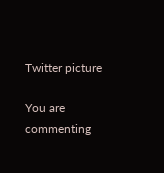Twitter picture

You are commenting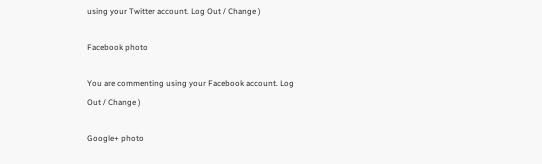using your Twitter account. Log Out / Change )

Facebook photo

You are commenting using your Facebook account. Log Out / Change )

Google+ photo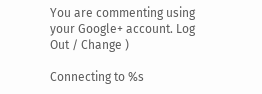You are commenting using your Google+ account. Log Out / Change )

Connecting to %s